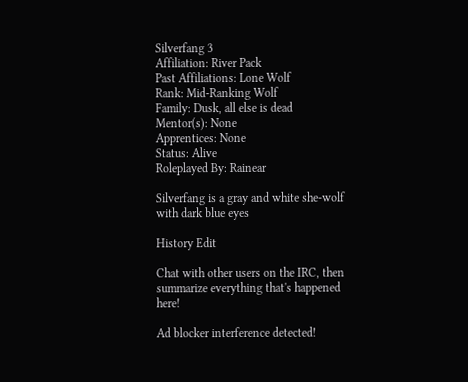Silverfang 3
Affiliation: River Pack
Past Affiliations: Lone Wolf
Rank: Mid-Ranking Wolf
Family: Dusk, all else is dead
Mentor(s): None
Apprentices: None
Status: Alive
Roleplayed By: Rainear

Silverfang is a gray and white she-wolf with dark blue eyes

History Edit

Chat with other users on the IRC, then summarize everything that's happened here!

Ad blocker interference detected!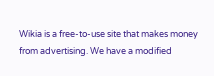Wikia is a free-to-use site that makes money from advertising. We have a modified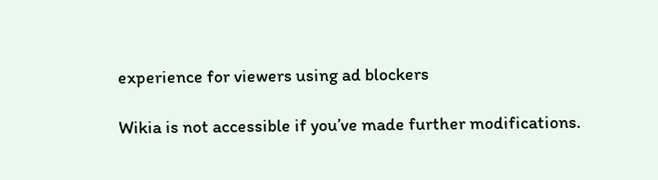experience for viewers using ad blockers

Wikia is not accessible if you’ve made further modifications.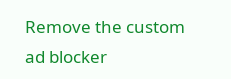Remove the custom ad blocker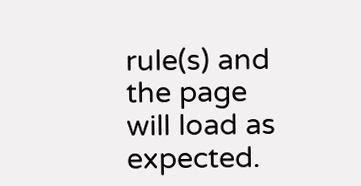rule(s) and the page will load as expected.